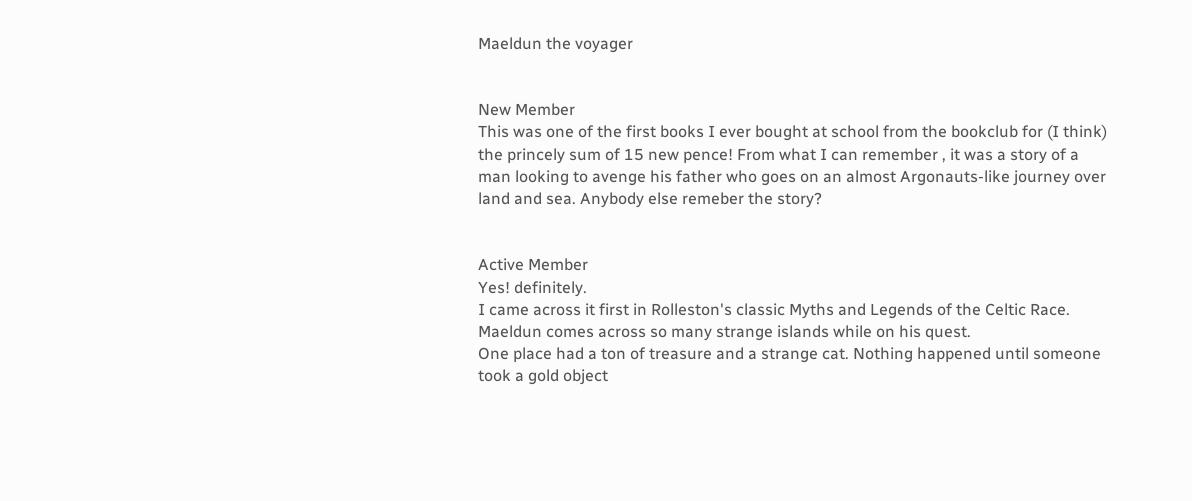Maeldun the voyager


New Member
This was one of the first books I ever bought at school from the bookclub for (I think) the princely sum of 15 new pence! From what I can remember , it was a story of a man looking to avenge his father who goes on an almost Argonauts-like journey over land and sea. Anybody else remeber the story?


Active Member
Yes! definitely.
I came across it first in Rolleston's classic Myths and Legends of the Celtic Race.
Maeldun comes across so many strange islands while on his quest.
One place had a ton of treasure and a strange cat. Nothing happened until someone took a gold object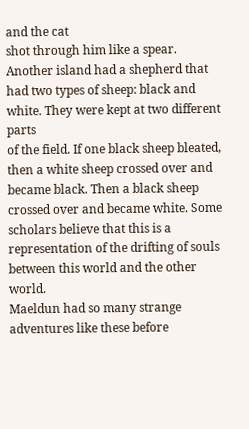and the cat
shot through him like a spear.
Another island had a shepherd that had two types of sheep: black and white. They were kept at two different parts
of the field. If one black sheep bleated, then a white sheep crossed over and became black. Then a black sheep
crossed over and became white. Some scholars believe that this is a representation of the drifting of souls
between this world and the other world.
Maeldun had so many strange adventures like these before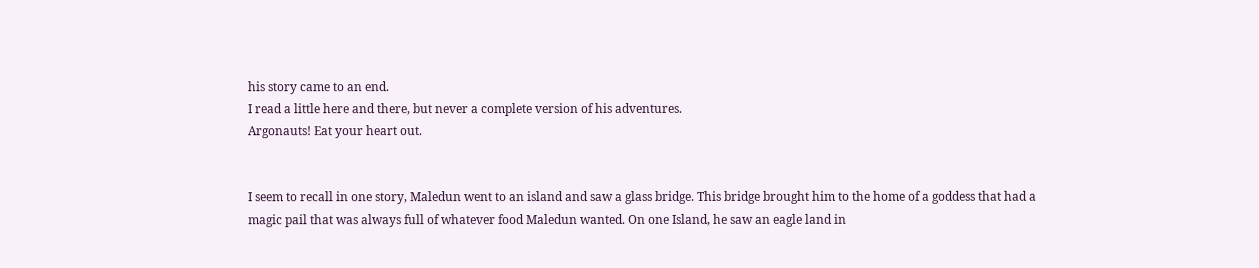his story came to an end.
I read a little here and there, but never a complete version of his adventures.
Argonauts! Eat your heart out.


I seem to recall in one story, Maledun went to an island and saw a glass bridge. This bridge brought him to the home of a goddess that had a magic pail that was always full of whatever food Maledun wanted. On one Island, he saw an eagle land in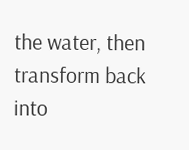the water, then transform back into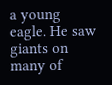a young eagle. He saw giants on many of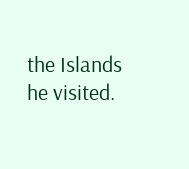the Islands he visited.